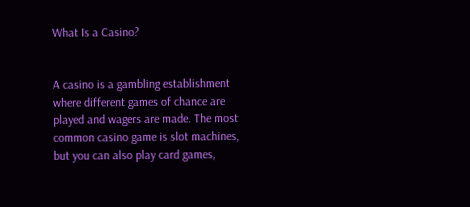What Is a Casino?


A casino is a gambling establishment where different games of chance are played and wagers are made. The most common casino game is slot machines, but you can also play card games,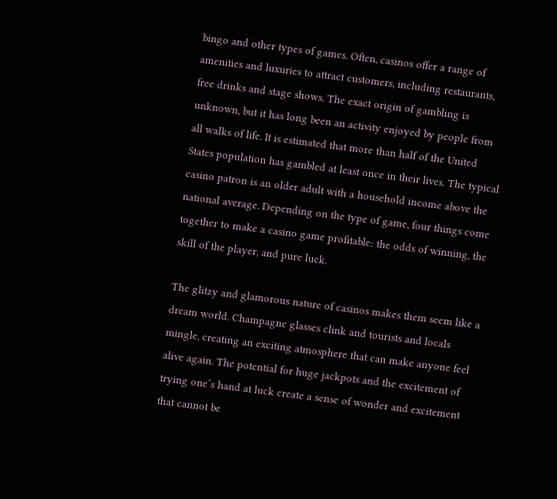bingo and other types of games. Often, casinos offer a range of amenities and luxuries to attract customers, including restaurants, free drinks and stage shows. The exact origin of gambling is unknown, but it has long been an activity enjoyed by people from all walks of life. It is estimated that more than half of the United States population has gambled at least once in their lives. The typical casino patron is an older adult with a household income above the national average. Depending on the type of game, four things come together to make a casino game profitable: the odds of winning, the skill of the player, and pure luck.

The glitzy and glamorous nature of casinos makes them seem like a dream world. Champagne glasses clink and tourists and locals mingle, creating an exciting atmosphere that can make anyone feel alive again. The potential for huge jackpots and the excitement of trying one’s hand at luck create a sense of wonder and excitement that cannot be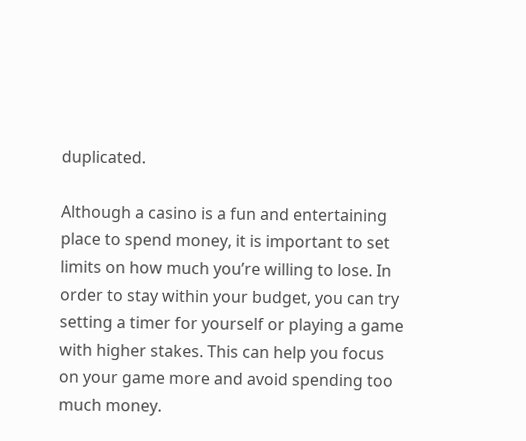duplicated.

Although a casino is a fun and entertaining place to spend money, it is important to set limits on how much you’re willing to lose. In order to stay within your budget, you can try setting a timer for yourself or playing a game with higher stakes. This can help you focus on your game more and avoid spending too much money.